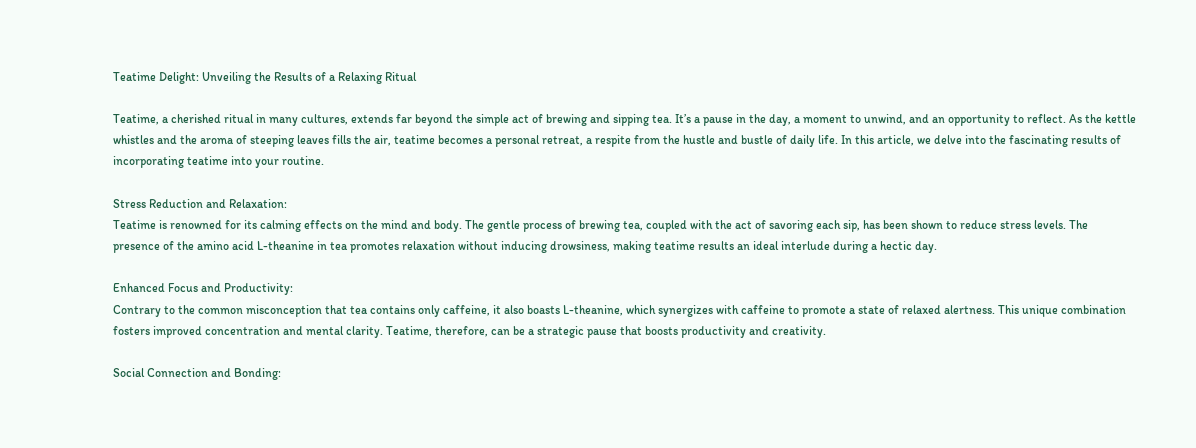Teatime Delight: Unveiling the Results of a Relaxing Ritual

Teatime, a cherished ritual in many cultures, extends far beyond the simple act of brewing and sipping tea. It’s a pause in the day, a moment to unwind, and an opportunity to reflect. As the kettle whistles and the aroma of steeping leaves fills the air, teatime becomes a personal retreat, a respite from the hustle and bustle of daily life. In this article, we delve into the fascinating results of incorporating teatime into your routine.

Stress Reduction and Relaxation:
Teatime is renowned for its calming effects on the mind and body. The gentle process of brewing tea, coupled with the act of savoring each sip, has been shown to reduce stress levels. The presence of the amino acid L-theanine in tea promotes relaxation without inducing drowsiness, making teatime results an ideal interlude during a hectic day.

Enhanced Focus and Productivity:
Contrary to the common misconception that tea contains only caffeine, it also boasts L-theanine, which synergizes with caffeine to promote a state of relaxed alertness. This unique combination fosters improved concentration and mental clarity. Teatime, therefore, can be a strategic pause that boosts productivity and creativity.

Social Connection and Bonding: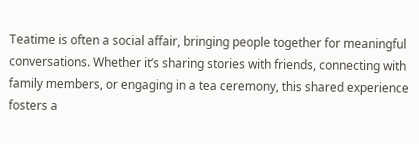Teatime is often a social affair, bringing people together for meaningful conversations. Whether it’s sharing stories with friends, connecting with family members, or engaging in a tea ceremony, this shared experience fosters a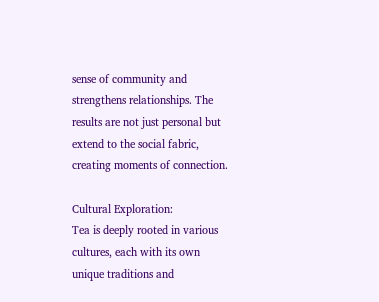sense of community and strengthens relationships. The results are not just personal but extend to the social fabric, creating moments of connection.

Cultural Exploration:
Tea is deeply rooted in various cultures, each with its own unique traditions and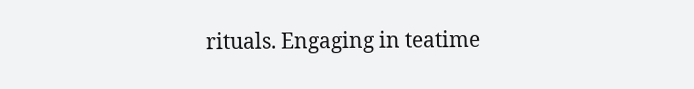rituals. Engaging in teatime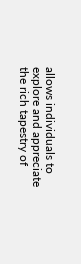allows individuals to explore and appreciate the rich tapestry of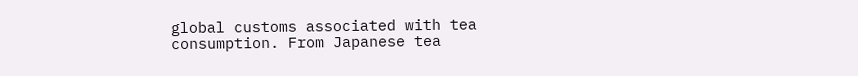global customs associated with tea consumption. From Japanese tea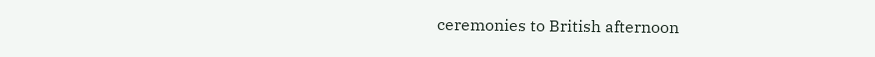ceremonies to British afternoon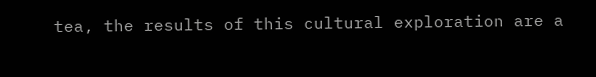tea, the results of this cultural exploration are a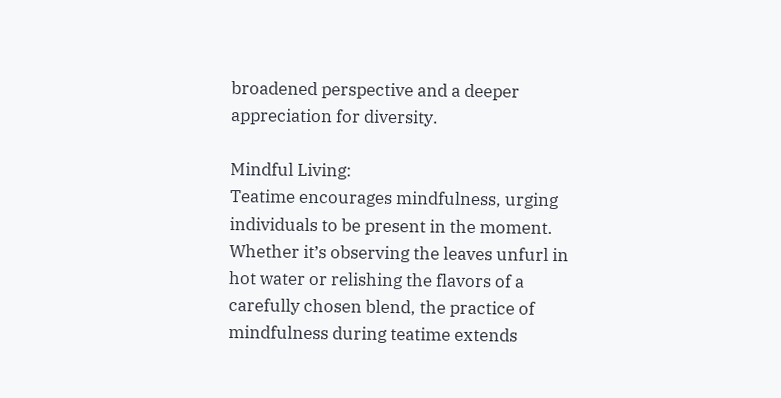broadened perspective and a deeper appreciation for diversity.

Mindful Living:
Teatime encourages mindfulness, urging individuals to be present in the moment. Whether it’s observing the leaves unfurl in hot water or relishing the flavors of a carefully chosen blend, the practice of mindfulness during teatime extends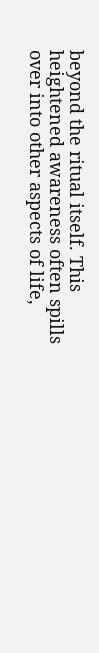beyond the ritual itself. This heightened awareness often spills over into other aspects of life,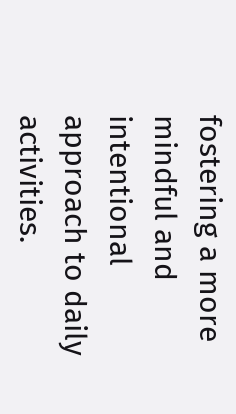fostering a more mindful and intentional approach to daily activities.